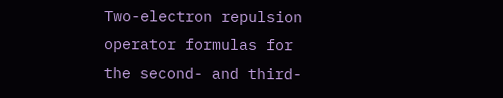Two-electron repulsion operator formulas for the second- and third-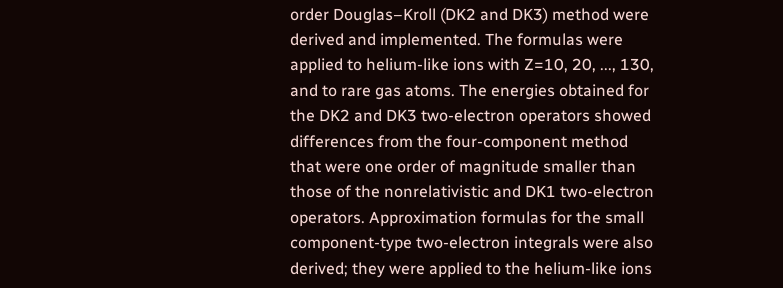order Douglas–Kroll (DK2 and DK3) method were derived and implemented. The formulas were applied to helium-like ions with Z=10, 20, ..., 130, and to rare gas atoms. The energies obtained for the DK2 and DK3 two-electron operators showed differences from the four-component method that were one order of magnitude smaller than those of the nonrelativistic and DK1 two-electron operators. Approximation formulas for the small component-type two-electron integrals were also derived; they were applied to the helium-like ions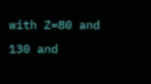with Z=80 and 130 and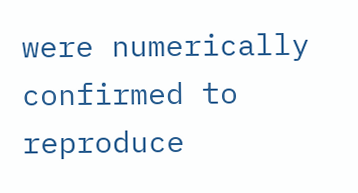were numerically confirmed to reproduce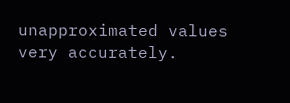unapproximated values very accurately.